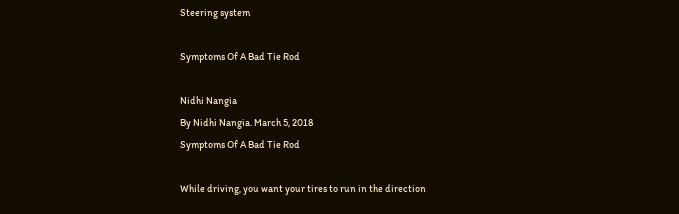Steering system

Symptoms Of A Bad Tie Rod

Nidhi Nangia
By Nidhi Nangia. March 5, 2018
Symptoms Of A Bad Tie Rod

While driving, you want your tires to run in the direction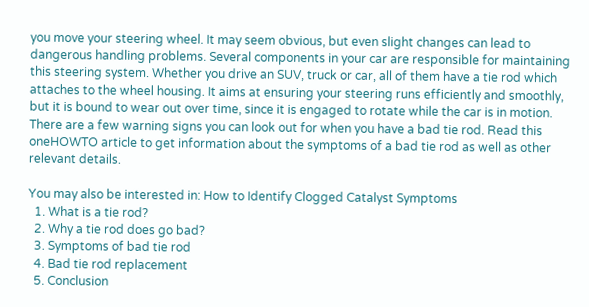you move your steering wheel. It may seem obvious, but even slight changes can lead to dangerous handling problems. Several components in your car are responsible for maintaining this steering system. Whether you drive an SUV, truck or car, all of them have a tie rod which attaches to the wheel housing. It aims at ensuring your steering runs efficiently and smoothly, but it is bound to wear out over time, since it is engaged to rotate while the car is in motion. There are a few warning signs you can look out for when you have a bad tie rod. Read this oneHOWTO article to get information about the symptoms of a bad tie rod as well as other relevant details.

You may also be interested in: How to Identify Clogged Catalyst Symptoms
  1. What is a tie rod?
  2. Why a tie rod does go bad?
  3. Symptoms of bad tie rod
  4. Bad tie rod replacement
  5. Conclusion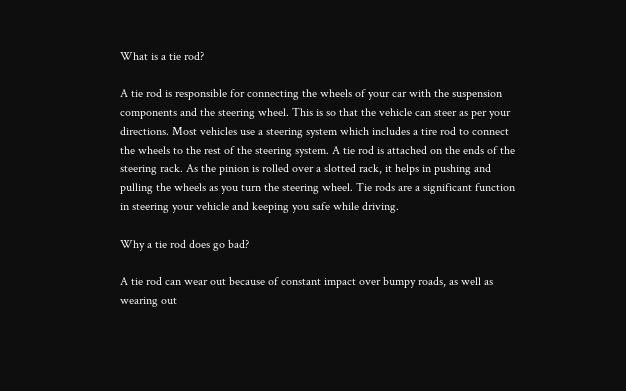What is a tie rod?

A tie rod is responsible for connecting the wheels of your car with the suspension components and the steering wheel. This is so that the vehicle can steer as per your directions. Most vehicles use a steering system which includes a tire rod to connect the wheels to the rest of the steering system. A tie rod is attached on the ends of the steering rack. As the pinion is rolled over a slotted rack, it helps in pushing and pulling the wheels as you turn the steering wheel. Tie rods are a significant function in steering your vehicle and keeping you safe while driving.

Why a tie rod does go bad?

A tie rod can wear out because of constant impact over bumpy roads, as well as wearing out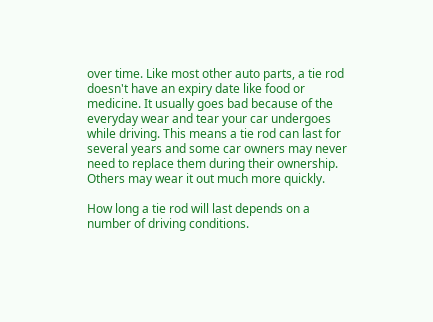over time. Like most other auto parts, a tie rod doesn't have an expiry date like food or medicine. It usually goes bad because of the everyday wear and tear your car undergoes while driving. This means a tie rod can last for several years and some car owners may never need to replace them during their ownership. Others may wear it out much more quickly.

How long a tie rod will last depends on a number of driving conditions.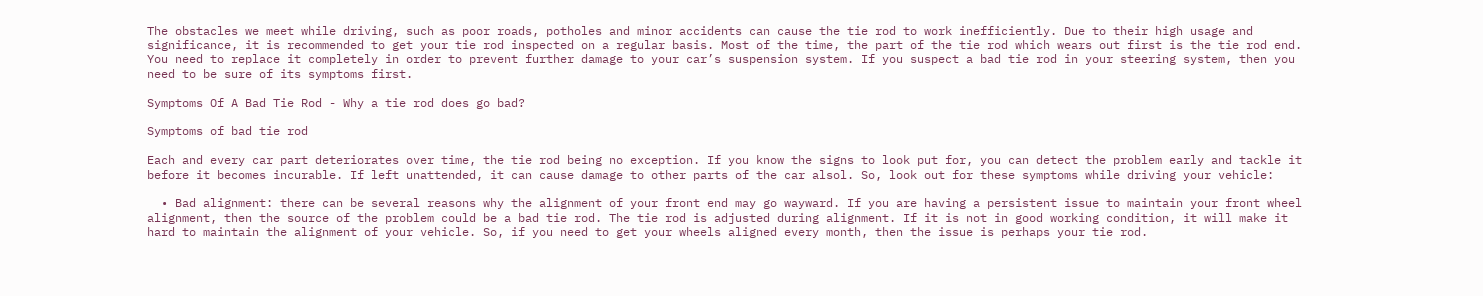The obstacles we meet while driving, such as poor roads, potholes and minor accidents can cause the tie rod to work inefficiently. Due to their high usage and significance, it is recommended to get your tie rod inspected on a regular basis. Most of the time, the part of the tie rod which wears out first is the tie rod end. You need to replace it completely in order to prevent further damage to your car’s suspension system. If you suspect a bad tie rod in your steering system, then you need to be sure of its symptoms first.

Symptoms Of A Bad Tie Rod - Why a tie rod does go bad?

Symptoms of bad tie rod

Each and every car part deteriorates over time, the tie rod being no exception. If you know the signs to look put for, you can detect the problem early and tackle it before it becomes incurable. If left unattended, it can cause damage to other parts of the car alsol. So, look out for these symptoms while driving your vehicle:

  • Bad alignment: there can be several reasons why the alignment of your front end may go wayward. If you are having a persistent issue to maintain your front wheel alignment, then the source of the problem could be a bad tie rod. The tie rod is adjusted during alignment. If it is not in good working condition, it will make it hard to maintain the alignment of your vehicle. So, if you need to get your wheels aligned every month, then the issue is perhaps your tie rod.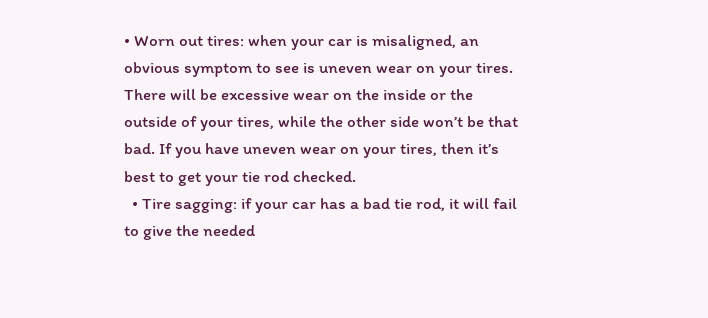• Worn out tires: when your car is misaligned, an obvious symptom to see is uneven wear on your tires. There will be excessive wear on the inside or the outside of your tires, while the other side won’t be that bad. If you have uneven wear on your tires, then it’s best to get your tie rod checked.
  • Tire sagging: if your car has a bad tie rod, it will fail to give the needed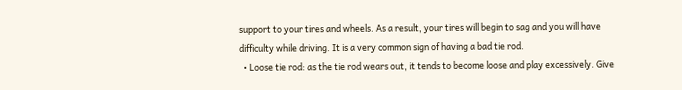support to your tires and wheels. As a result, your tires will begin to sag and you will have difficulty while driving. It is a very common sign of having a bad tie rod.
  • Loose tie rod: as the tie rod wears out, it tends to become loose and play excessively. Give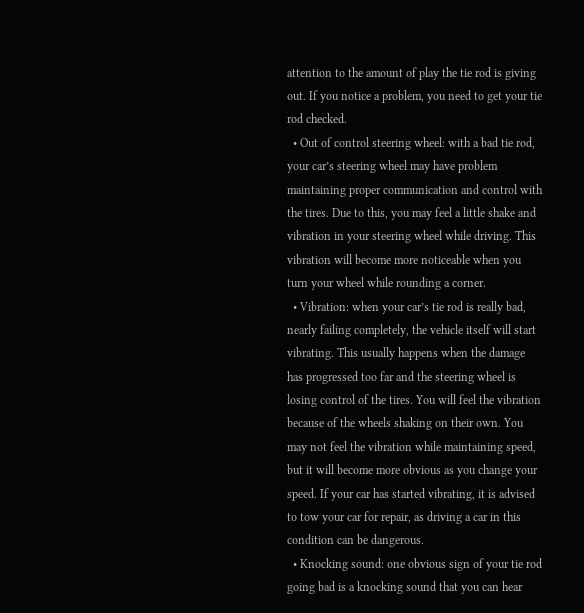attention to the amount of play the tie rod is giving out. If you notice a problem, you need to get your tie rod checked.
  • Out of control steering wheel: with a bad tie rod, your car’s steering wheel may have problem maintaining proper communication and control with the tires. Due to this, you may feel a little shake and vibration in your steering wheel while driving. This vibration will become more noticeable when you turn your wheel while rounding a corner.
  • Vibration: when your car’s tie rod is really bad, nearly failing completely, the vehicle itself will start vibrating. This usually happens when the damage has progressed too far and the steering wheel is losing control of the tires. You will feel the vibration because of the wheels shaking on their own. You may not feel the vibration while maintaining speed, but it will become more obvious as you change your speed. If your car has started vibrating, it is advised to tow your car for repair, as driving a car in this condition can be dangerous.
  • Knocking sound: one obvious sign of your tie rod going bad is a knocking sound that you can hear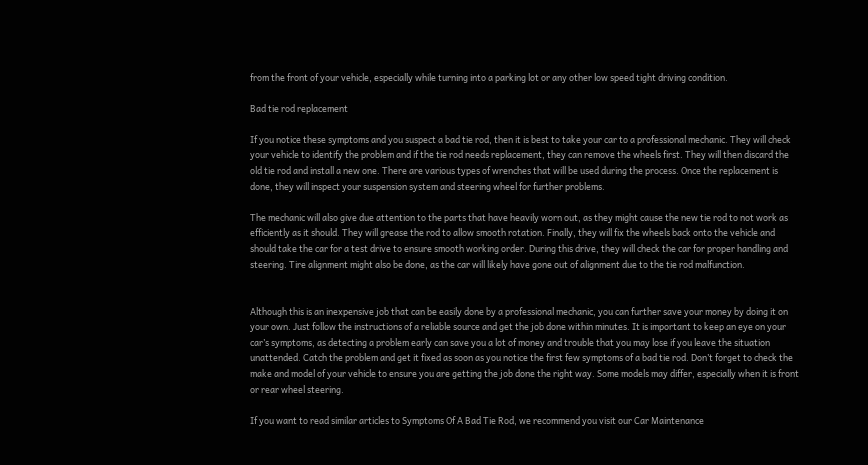from the front of your vehicle, especially while turning into a parking lot or any other low speed tight driving condition.

Bad tie rod replacement

If you notice these symptoms and you suspect a bad tie rod, then it is best to take your car to a professional mechanic. They will check your vehicle to identify the problem and if the tie rod needs replacement, they can remove the wheels first. They will then discard the old tie rod and install a new one. There are various types of wrenches that will be used during the process. Once the replacement is done, they will inspect your suspension system and steering wheel for further problems.

The mechanic will also give due attention to the parts that have heavily worn out, as they might cause the new tie rod to not work as efficiently as it should. They will grease the rod to allow smooth rotation. Finally, they will fix the wheels back onto the vehicle and should take the car for a test drive to ensure smooth working order. During this drive, they will check the car for proper handling and steering. Tire alignment might also be done, as the car will likely have gone out of alignment due to the tie rod malfunction.


Although this is an inexpensive job that can be easily done by a professional mechanic, you can further save your money by doing it on your own. Just follow the instructions of a reliable source and get the job done within minutes. It is important to keep an eye on your car’s symptoms, as detecting a problem early can save you a lot of money and trouble that you may lose if you leave the situation unattended. Catch the problem and get it fixed as soon as you notice the first few symptoms of a bad tie rod. Don’t forget to check the make and model of your vehicle to ensure you are getting the job done the right way. Some models may differ, especially when it is front or rear wheel steering.

If you want to read similar articles to Symptoms Of A Bad Tie Rod, we recommend you visit our Car Maintenance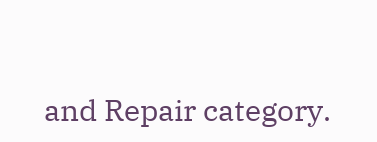and Repair category.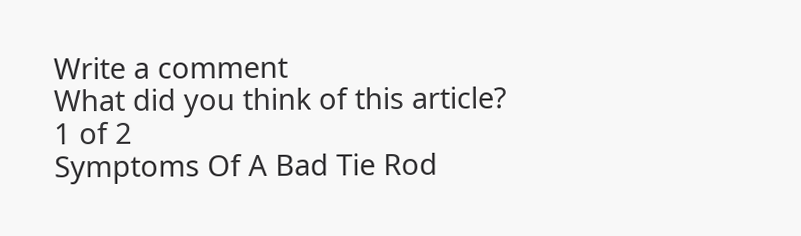Write a comment
What did you think of this article?
1 of 2
Symptoms Of A Bad Tie Rod